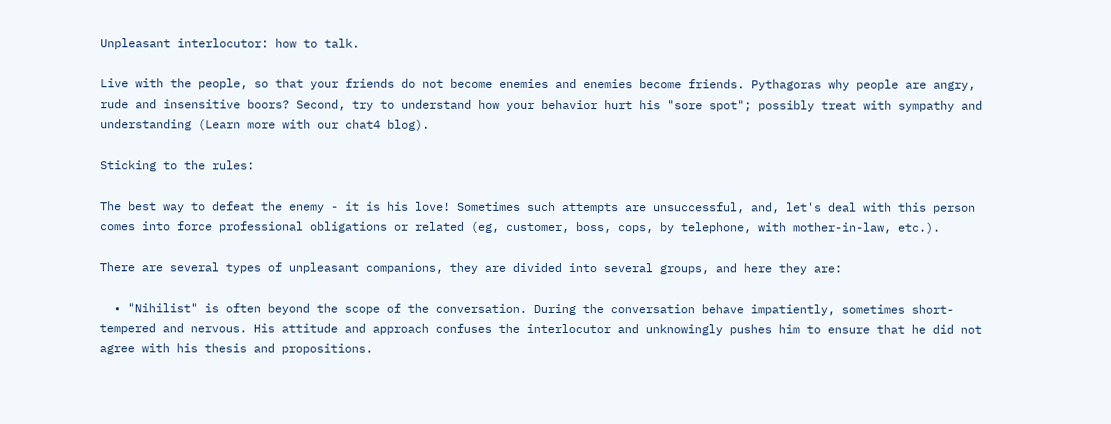Unpleasant interlocutor: how to talk.

Live with the people, so that your friends do not become enemies and enemies become friends. Pythagoras why people are angry, rude and insensitive boors? Second, try to understand how your behavior hurt his "sore spot"; possibly treat with sympathy and understanding (Learn more with our chat4 blog).

Sticking to the rules:

The best way to defeat the enemy - it is his love! Sometimes such attempts are unsuccessful, and, let's deal with this person comes into force professional obligations or related (eg, customer, boss, cops, by telephone, with mother-in-law, etc.).

There are several types of unpleasant companions, they are divided into several groups, and here they are:

  • "Nihilist" is often beyond the scope of the conversation. During the conversation behave impatiently, sometimes short-tempered and nervous. His attitude and approach confuses the interlocutor and unknowingly pushes him to ensure that he did not agree with his thesis and propositions.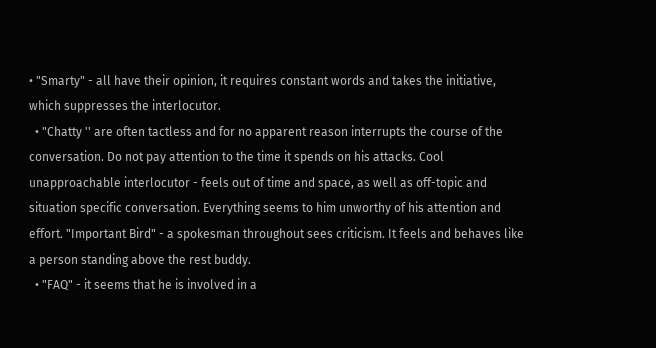• "Smarty" - all have their opinion, it requires constant words and takes the initiative, which suppresses the interlocutor.
  • "Chatty '' are often tactless and for no apparent reason interrupts the course of the conversation. Do not pay attention to the time it spends on his attacks. Cool unapproachable interlocutor - feels out of time and space, as well as off-topic and situation specific conversation. Everything seems to him unworthy of his attention and effort. "Important Bird" - a spokesman throughout sees criticism. It feels and behaves like a person standing above the rest buddy.
  • "FAQ" - it seems that he is involved in a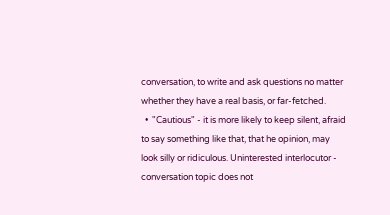conversation, to write and ask questions no matter whether they have a real basis, or far-fetched.
  •  "Cautious" - it is more likely to keep silent, afraid to say something like that, that he opinion, may look silly or ridiculous. Uninterested interlocutor - conversation topic does not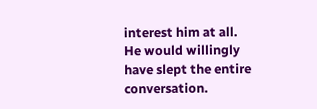interest him at all. He would willingly have slept the entire conversation.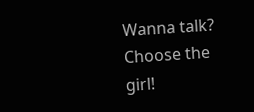Wanna talk? Choose the girl!